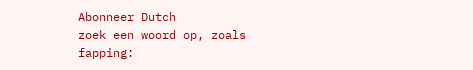Abonneer Dutch
zoek een woord op, zoals fapping: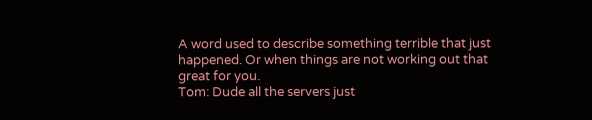A word used to describe something terrible that just happened. Or when things are not working out that great for you.
Tom: Dude all the servers just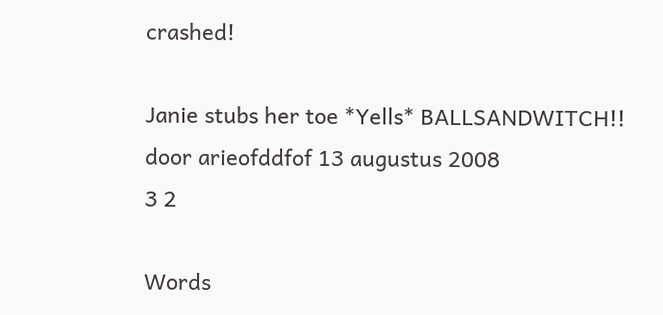crashed!

Janie stubs her toe *Yells* BALLSANDWITCH!!
door arieofddfof 13 augustus 2008
3 2

Words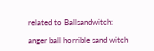related to Ballsandwitch:

anger ball horrible sand witch